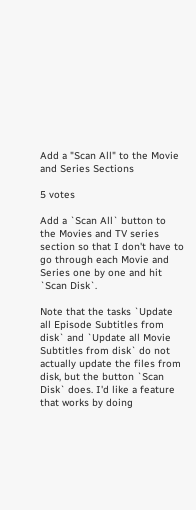Add a "Scan All" to the Movie and Series Sections

5 votes

Add a `Scan All` button to the Movies and TV series section so that I don't have to go through each Movie and Series one by one and hit `Scan Disk`.

Note that the tasks `Update all Episode Subtitles from disk` and `Update all Movie Subtitles from disk` do not actually update the files from disk, but the button `Scan Disk` does. I'd like a feature that works by doing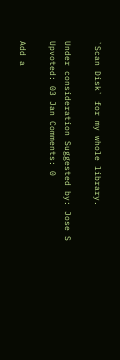`Scan Disk` for my whole library.

Under consideration Suggested by: Jose S Upvoted: 03 Jan Comments: 0

Add a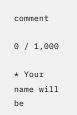comment

0 / 1,000

* Your name will be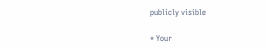publicly visible

* Your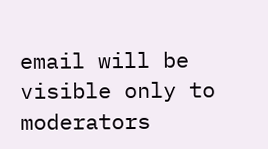email will be visible only to moderators